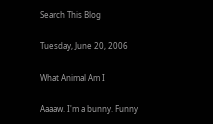Search This Blog

Tuesday, June 20, 2006

What Animal Am I

Aaaaw. I'm a bunny. Funny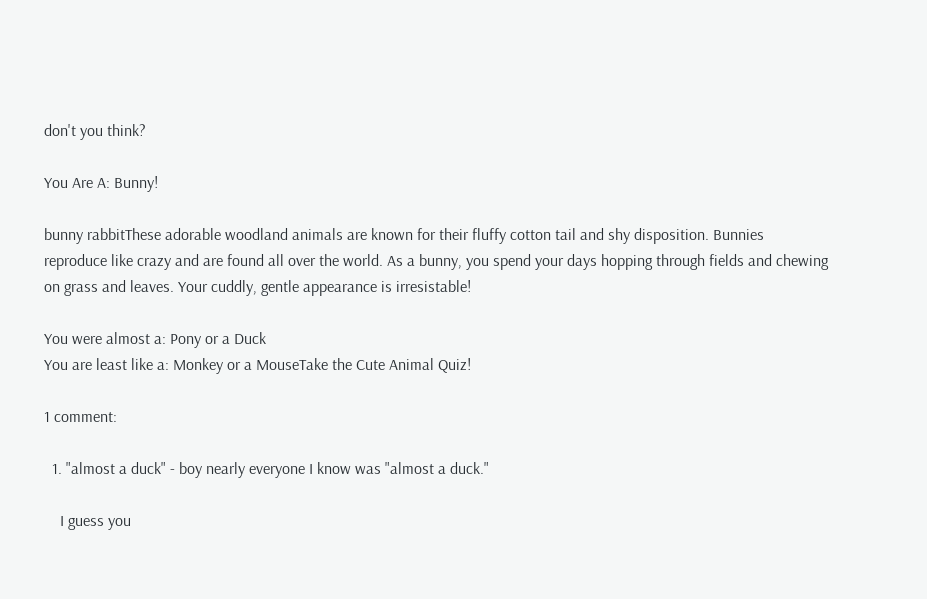don't you think?

You Are A: Bunny!

bunny rabbitThese adorable woodland animals are known for their fluffy cotton tail and shy disposition. Bunnies reproduce like crazy and are found all over the world. As a bunny, you spend your days hopping through fields and chewing on grass and leaves. Your cuddly, gentle appearance is irresistable!

You were almost a: Pony or a Duck
You are least like a: Monkey or a MouseTake the Cute Animal Quiz!

1 comment:

  1. "almost a duck" - boy nearly everyone I know was "almost a duck."

    I guess you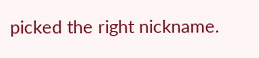picked the right nickname.